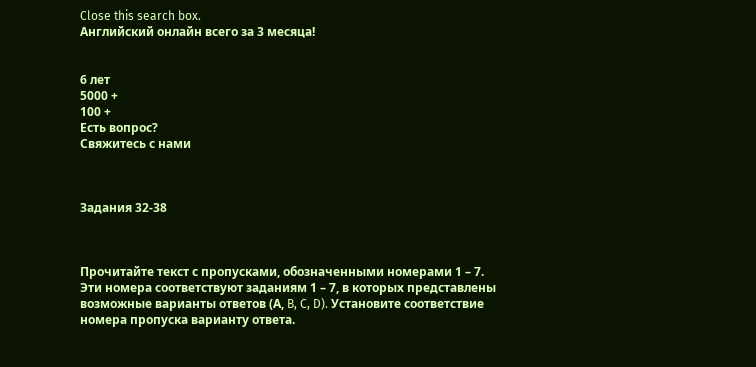Close this search box.
Английский онлайн всего за 3 месяца!


6 лет
5000 +
100 +
Есть вопрос?
Свяжитесь с нами



Задания 32-38



Прочитайте текст с пропусками, обозначенными номерами 1 – 7. Эти номера соответствуют заданиям 1 – 7, в которых представлены возможные варианты ответов (А, B, C, D). Установите соответствие номера пропуска варианту ответа.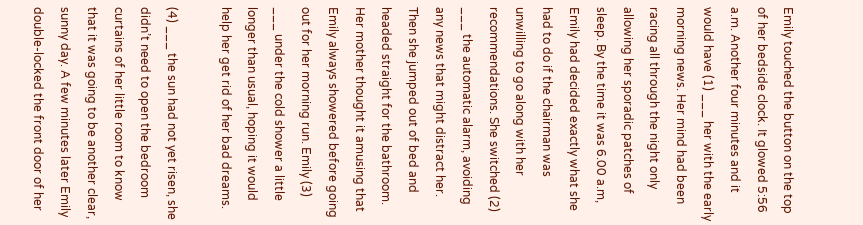Emily touched the button on the top of her bedside clock. It glowed 5:56 a.m. Another four minutes and it would have (1) ___ her with the early morning news. Her mind had been racing all through the night only allowing her sporadic patches of sleep. By the time it was 6.00 a.m, Emily had decided exactly what she had to do if the chairman was unwilling to go along with her recommendations. She switched (2) ___ the automatic alarm, avoiding any news that might distract her. Then she jumped out of bed and headed straight for the bathroom. Her mother thought it amusing that Emily always showered before going out for her morning run. Emily (3) ___ under the cold shower a little longer than usual, hoping it would help her get rid of her bad dreams.

(4) ___ the sun had not yet risen, she didn’t need to open the bedroom curtains of her little room to know that it was going to be another clear, sunny day. A few minutes later Emily double-locked the front door of her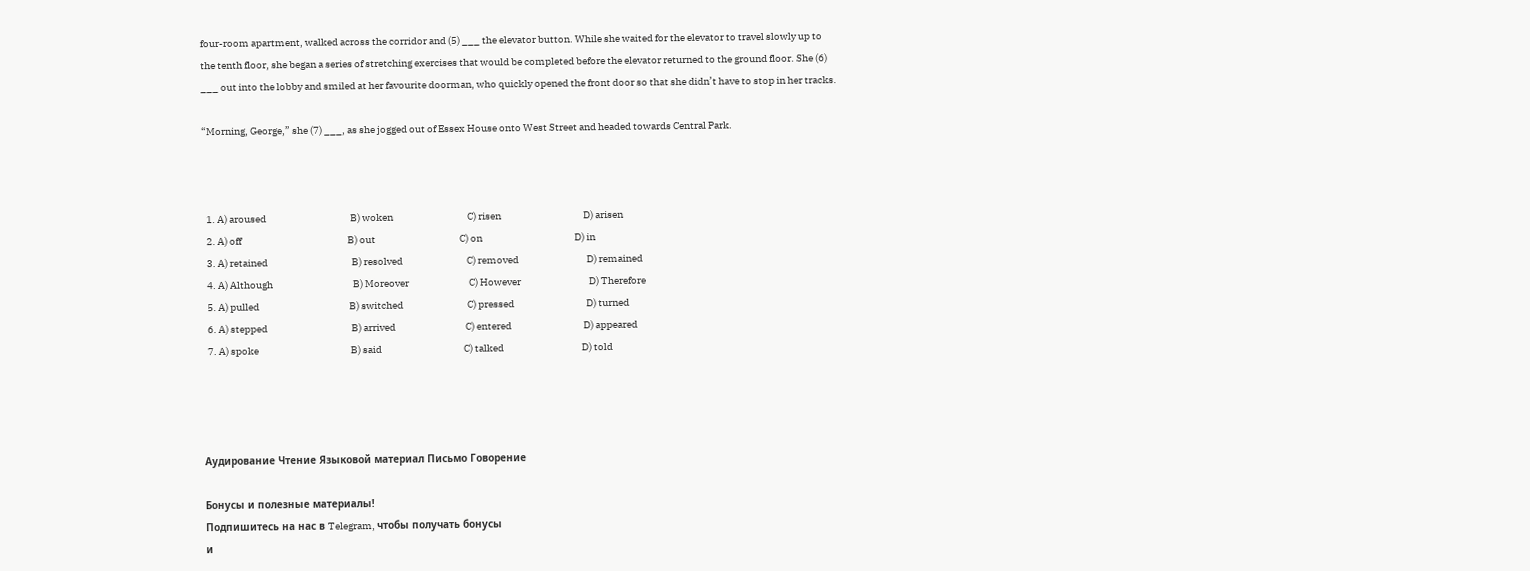four-room apartment, walked across the corridor and (5) ___ the elevator button. While she waited for the elevator to travel slowly up to the tenth floor, she began a series of stretching exercises that would be completed before the elevator returned to the ground floor. She (6) ___ out into the lobby and smiled at her favourite doorman, who quickly opened the front door so that she didn’t have to stop in her tracks.

“Morning, George,” she (7) ___, as she jogged out of Essex House onto West Street and headed towards Central Park.



  1. A) aroused                                          B) woken                                     C) risen                                         D) arisen
  2. A) off                                                     B) out                                          C) on                                              D) in
  3. A) retained                                          B) resolved                                C) removed                                  D) remained
  4. A) Although                                        B) Moreover                              C) However                                  D) Therefore
  5. A) pulled                                             B) switched                                C) pressed                                    D) turned
  6. A) stepped                                          B) arrived                                   C) entered                                    D) appeared
  7. A) spoke                                              B) said                                         C) talked                                       D) told




Аудирование Чтение Языковой материал Письмо Говорение

Бонусы и полезные материалы!
Подпишитесь на нас в Telegram, чтобы получать бонусы
и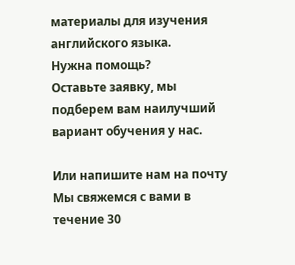материалы для изучения английского языка.
Нужна помощь?
Оставьте заявку, мы подберем вам наилучший вариант обучения у нас.

Или напишите нам на почту
Мы свяжемся с вами в течение 30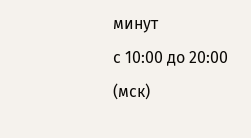минут
с 10:00 до 20:00 (мск)